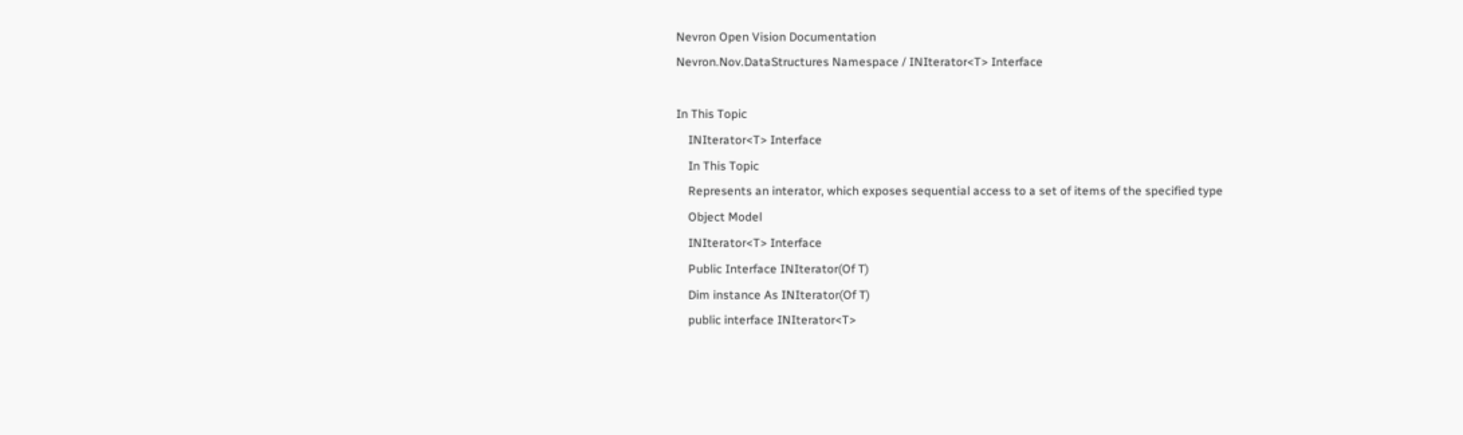Nevron Open Vision Documentation
Nevron.Nov.DataStructures Namespace / INIterator<T> Interface

In This Topic
    INIterator<T> Interface
    In This Topic
    Represents an interator, which exposes sequential access to a set of items of the specified type
    Object Model
    INIterator<T> Interface
    Public Interface INIterator(Of T)
    Dim instance As INIterator(Of T)
    public interface INIterator<T>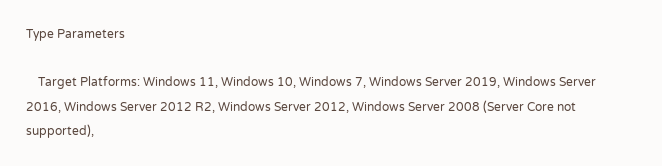Type Parameters

    Target Platforms: Windows 11, Windows 10, Windows 7, Windows Server 2019, Windows Server 2016, Windows Server 2012 R2, Windows Server 2012, Windows Server 2008 (Server Core not supported),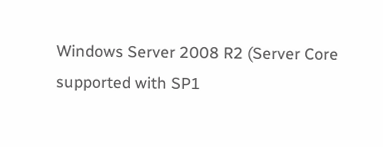Windows Server 2008 R2 (Server Core supported with SP1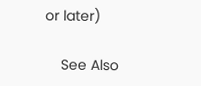or later)

    See Also